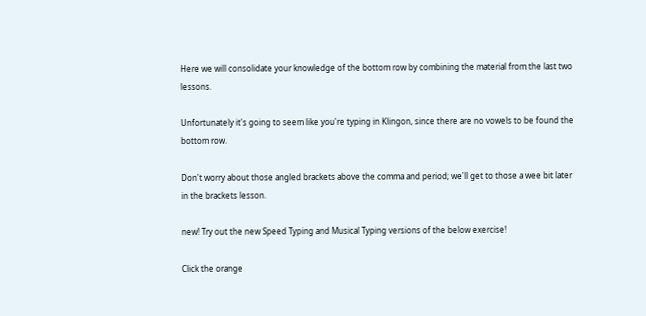Here we will consolidate your knowledge of the bottom row by combining the material from the last two lessons.

Unfortunately it's going to seem like you're typing in Klingon, since there are no vowels to be found the bottom row.

Don't worry about those angled brackets above the comma and period; we'll get to those a wee bit later in the brackets lesson.

new! Try out the new Speed Typing and Musical Typing versions of the below exercise!

Click the orange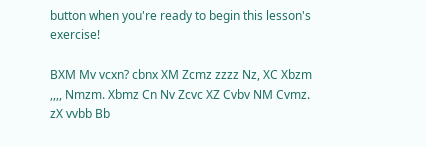button when you're ready to begin this lesson's exercise!

BXM Mv vcxn? cbnx XM Zcmz zzzz Nz, XC Xbzm ,,,, Nmzm. Xbmz Cn Nv Zcvc XZ Cvbv NM Cvmz. zX vvbb Bb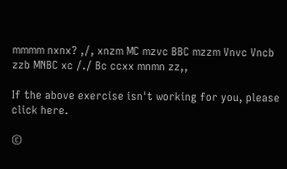mmmm nxnx? ,/, xnzm MC mzvc BBC mzzm Vnvc Vncb zzb MNBC xc /./ Bc ccxx mnmn zz,,

If the above exercise isn't working for you, please click here.

©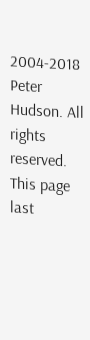2004-2018 Peter Hudson. All rights reserved.   This page last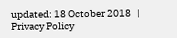updated: 18 October 2018   |   Privacy Policy